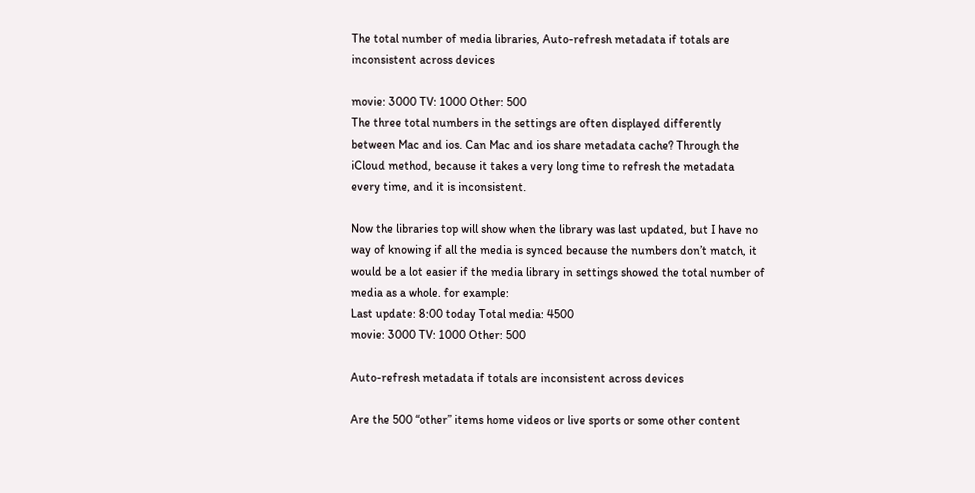The total number of media libraries, Auto-refresh metadata if totals are inconsistent across devices

movie: 3000 TV: 1000 Other: 500
The three total numbers in the settings are often displayed differently between Mac and ios. Can Mac and ios share metadata cache? Through the iCloud method, because it takes a very long time to refresh the metadata every time, and it is inconsistent.

Now the libraries top will show when the library was last updated, but I have no way of knowing if all the media is synced because the numbers don’t match, it would be a lot easier if the media library in settings showed the total number of media as a whole. for example:
Last update: 8:00 today Total media: 4500
movie: 3000 TV: 1000 Other: 500

Auto-refresh metadata if totals are inconsistent across devices

Are the 500 “other” items home videos or live sports or some other content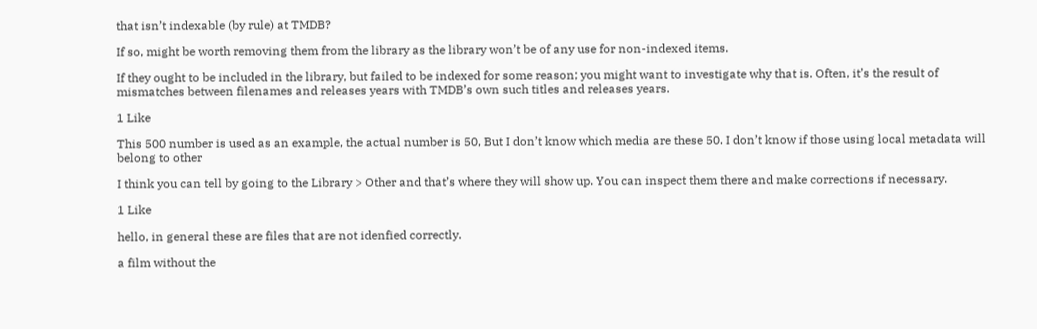that isn’t indexable (by rule) at TMDB?

If so, might be worth removing them from the library as the library won’t be of any use for non-indexed items.

If they ought to be included in the library, but failed to be indexed for some reason; you might want to investigate why that is. Often, it’s the result of mismatches between filenames and releases years with TMDB’s own such titles and releases years.

1 Like

This 500 number is used as an example, the actual number is 50, But I don’t know which media are these 50. I don’t know if those using local metadata will belong to other

I think you can tell by going to the Library > Other and that’s where they will show up. You can inspect them there and make corrections if necessary.

1 Like

hello, in general these are files that are not idenfied correctly.

a film without the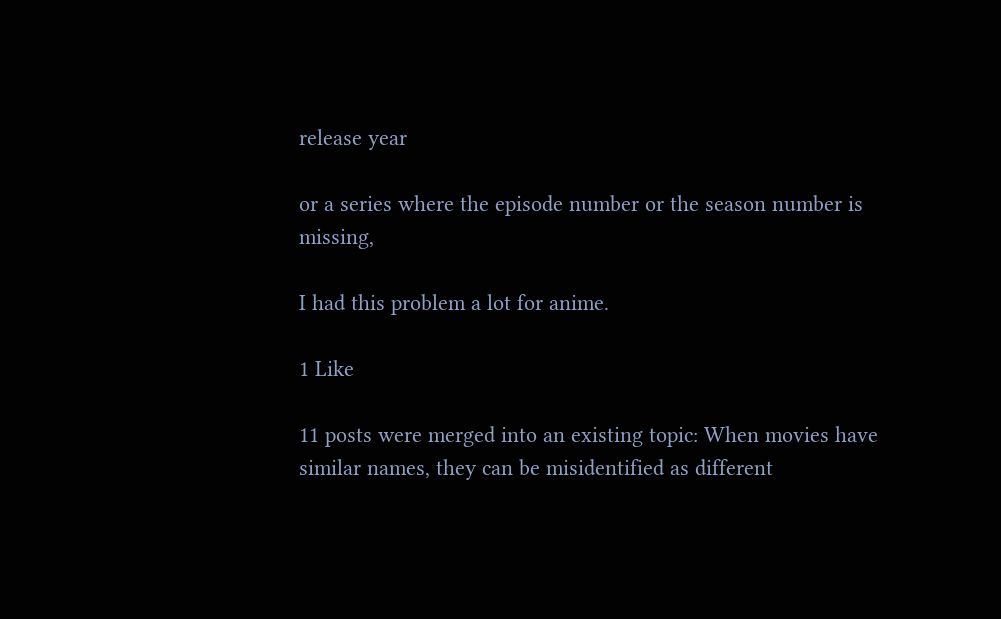release year

or a series where the episode number or the season number is missing,

I had this problem a lot for anime.

1 Like

11 posts were merged into an existing topic: When movies have similar names, they can be misidentified as different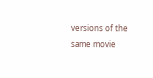versions of the same movie